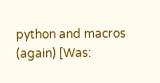python and macros (again) [Was: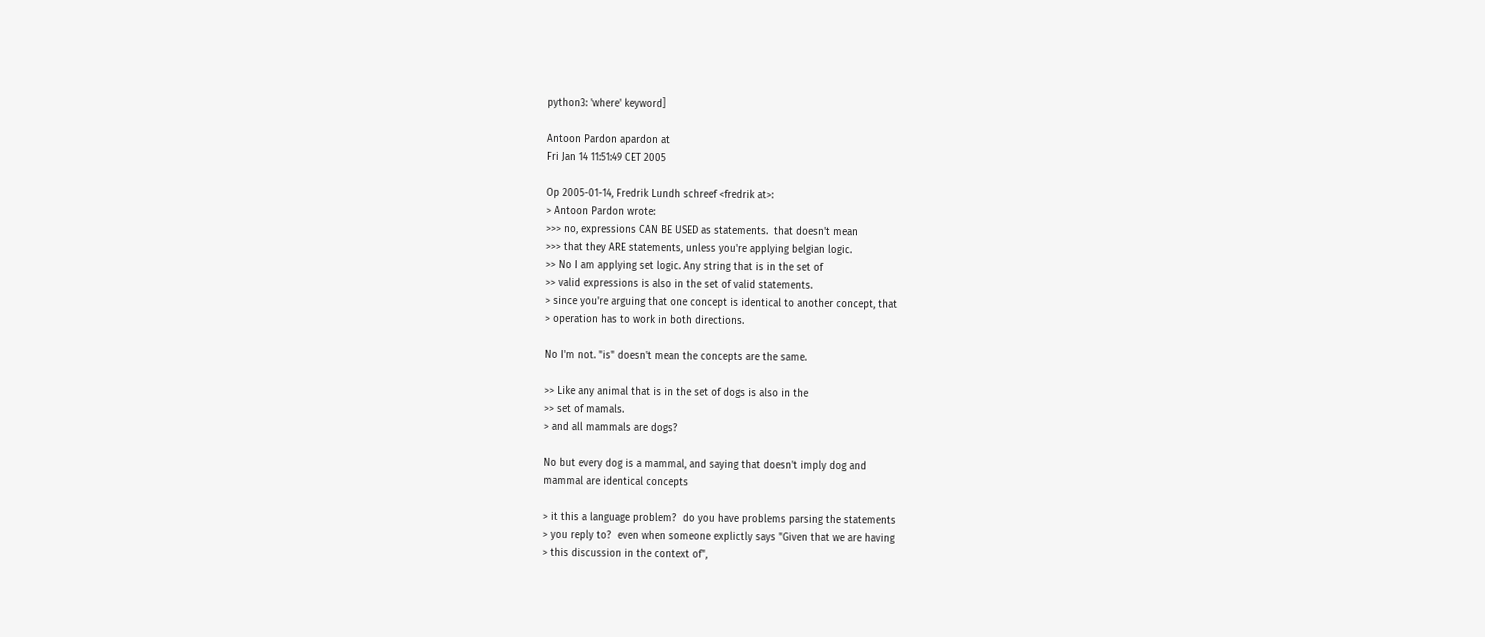python3: 'where' keyword]

Antoon Pardon apardon at
Fri Jan 14 11:51:49 CET 2005

Op 2005-01-14, Fredrik Lundh schreef <fredrik at>:
> Antoon Pardon wrote:
>>> no, expressions CAN BE USED as statements.  that doesn't mean
>>> that they ARE statements, unless you're applying belgian logic.
>> No I am applying set logic. Any string that is in the set of
>> valid expressions is also in the set of valid statements.
> since you're arguing that one concept is identical to another concept, that
> operation has to work in both directions.

No I'm not. "is" doesn't mean the concepts are the same.

>> Like any animal that is in the set of dogs is also in the
>> set of mamals.
> and all mammals are dogs?

No but every dog is a mammal, and saying that doesn't imply dog and
mammal are identical concepts

> it this a language problem?  do you have problems parsing the statements
> you reply to?  even when someone explictly says "Given that we are having
> this discussion in the context of",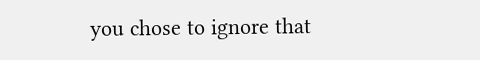you chose to ignore that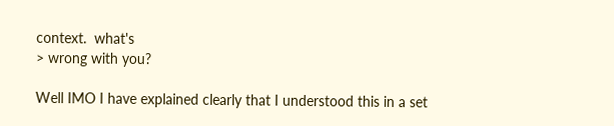context.  what's
> wrong with you?

Well IMO I have explained clearly that I understood this in a set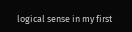logical sense in my first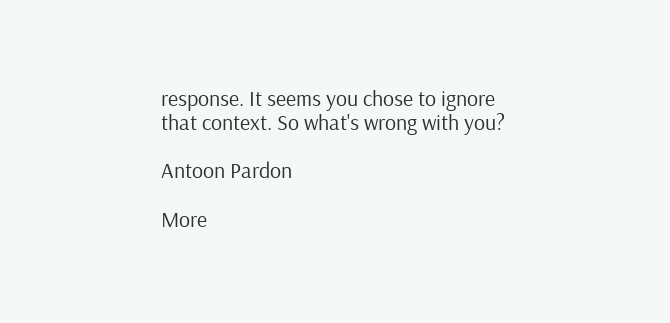response. It seems you chose to ignore
that context. So what's wrong with you?

Antoon Pardon

More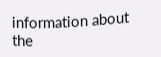information about the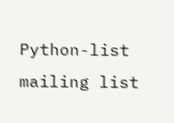Python-list mailing list